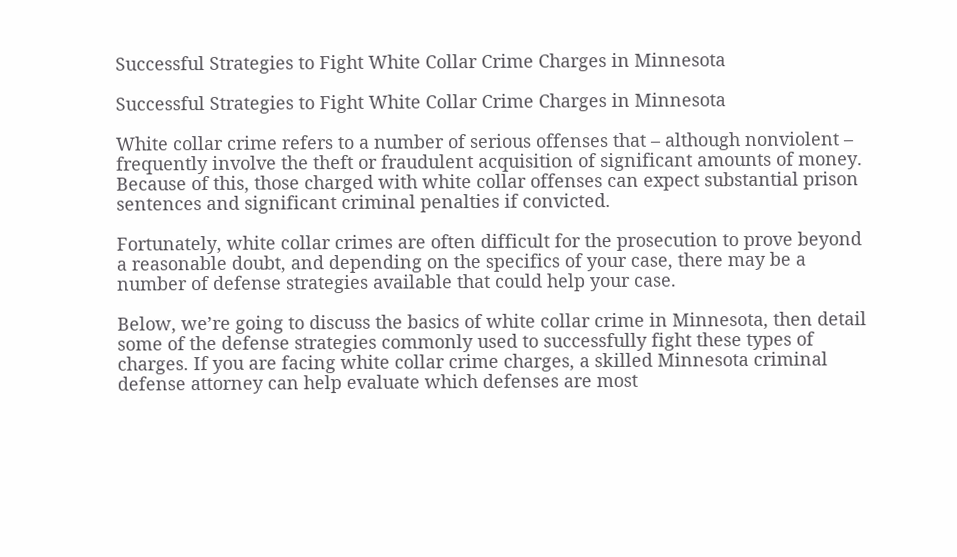Successful Strategies to Fight White Collar Crime Charges in Minnesota

Successful Strategies to Fight White Collar Crime Charges in Minnesota

White collar crime refers to a number of serious offenses that – although nonviolent – frequently involve the theft or fraudulent acquisition of significant amounts of money. Because of this, those charged with white collar offenses can expect substantial prison sentences and significant criminal penalties if convicted.

Fortunately, white collar crimes are often difficult for the prosecution to prove beyond a reasonable doubt, and depending on the specifics of your case, there may be a number of defense strategies available that could help your case.

Below, we’re going to discuss the basics of white collar crime in Minnesota, then detail some of the defense strategies commonly used to successfully fight these types of charges. If you are facing white collar crime charges, a skilled Minnesota criminal defense attorney can help evaluate which defenses are most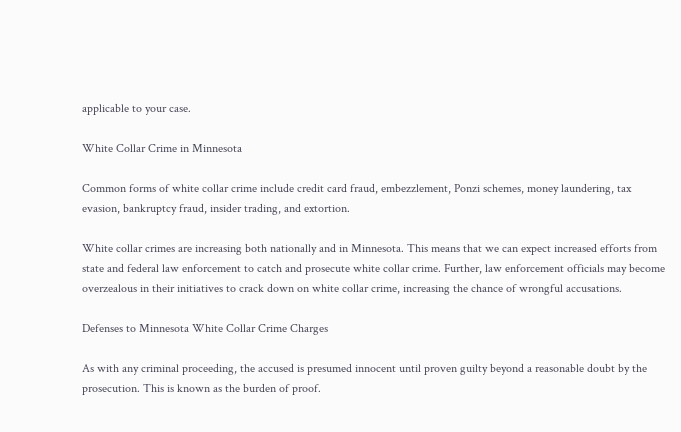applicable to your case.

White Collar Crime in Minnesota

Common forms of white collar crime include credit card fraud, embezzlement, Ponzi schemes, money laundering, tax evasion, bankruptcy fraud, insider trading, and extortion.

White collar crimes are increasing both nationally and in Minnesota. This means that we can expect increased efforts from state and federal law enforcement to catch and prosecute white collar crime. Further, law enforcement officials may become overzealous in their initiatives to crack down on white collar crime, increasing the chance of wrongful accusations.

Defenses to Minnesota White Collar Crime Charges

As with any criminal proceeding, the accused is presumed innocent until proven guilty beyond a reasonable doubt by the prosecution. This is known as the burden of proof.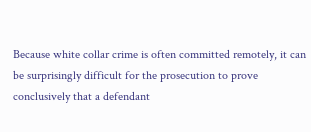Because white collar crime is often committed remotely, it can be surprisingly difficult for the prosecution to prove conclusively that a defendant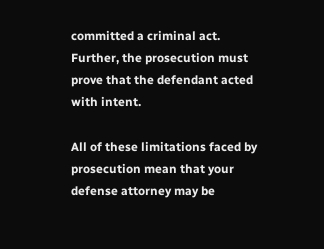committed a criminal act. Further, the prosecution must prove that the defendant acted with intent.

All of these limitations faced by prosecution mean that your defense attorney may be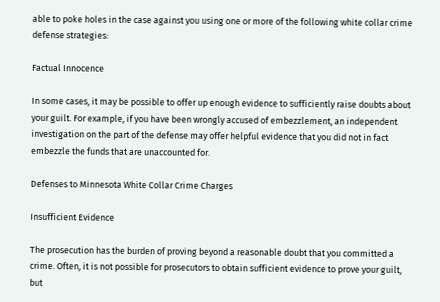able to poke holes in the case against you using one or more of the following white collar crime defense strategies:

Factual Innocence

In some cases, it may be possible to offer up enough evidence to sufficiently raise doubts about your guilt. For example, if you have been wrongly accused of embezzlement, an independent investigation on the part of the defense may offer helpful evidence that you did not in fact embezzle the funds that are unaccounted for.

Defenses to Minnesota White Collar Crime Charges

Insufficient Evidence

The prosecution has the burden of proving beyond a reasonable doubt that you committed a crime. Often, it is not possible for prosecutors to obtain sufficient evidence to prove your guilt, but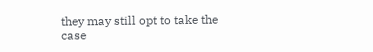they may still opt to take the case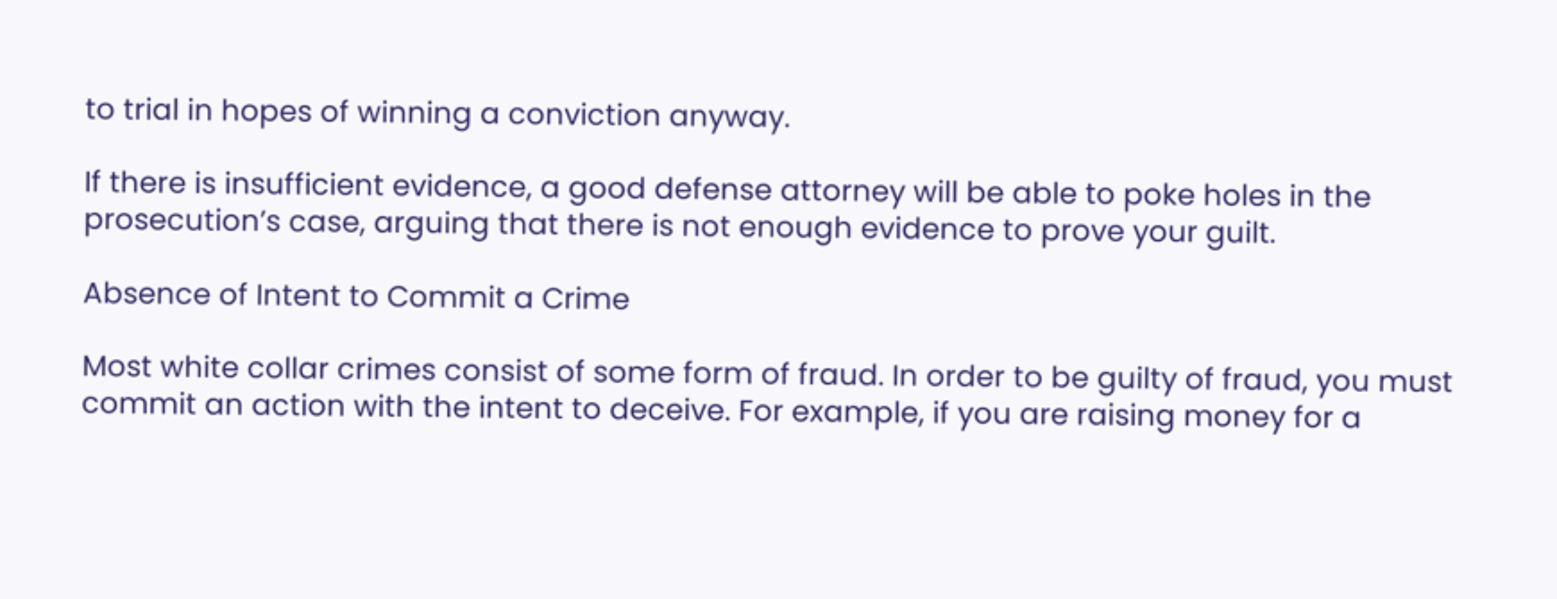to trial in hopes of winning a conviction anyway.

If there is insufficient evidence, a good defense attorney will be able to poke holes in the prosecution’s case, arguing that there is not enough evidence to prove your guilt.

Absence of Intent to Commit a Crime

Most white collar crimes consist of some form of fraud. In order to be guilty of fraud, you must commit an action with the intent to deceive. For example, if you are raising money for a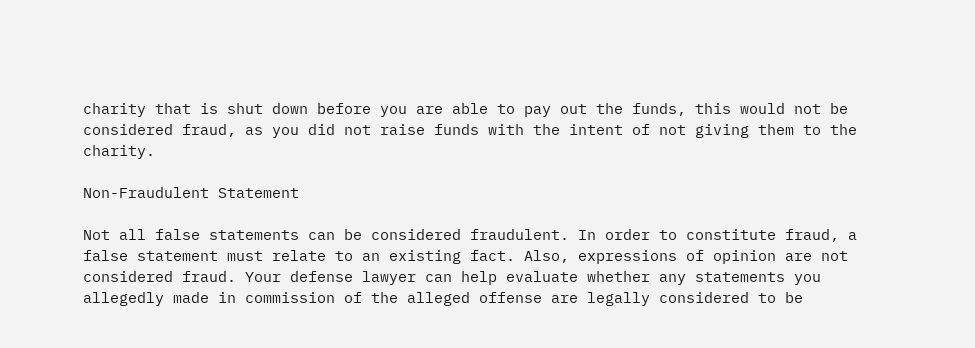charity that is shut down before you are able to pay out the funds, this would not be considered fraud, as you did not raise funds with the intent of not giving them to the charity.

Non-Fraudulent Statement

Not all false statements can be considered fraudulent. In order to constitute fraud, a false statement must relate to an existing fact. Also, expressions of opinion are not considered fraud. Your defense lawyer can help evaluate whether any statements you allegedly made in commission of the alleged offense are legally considered to be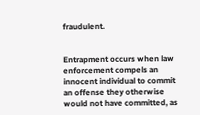fraudulent.


Entrapment occurs when law enforcement compels an innocent individual to commit an offense they otherwise would not have committed, as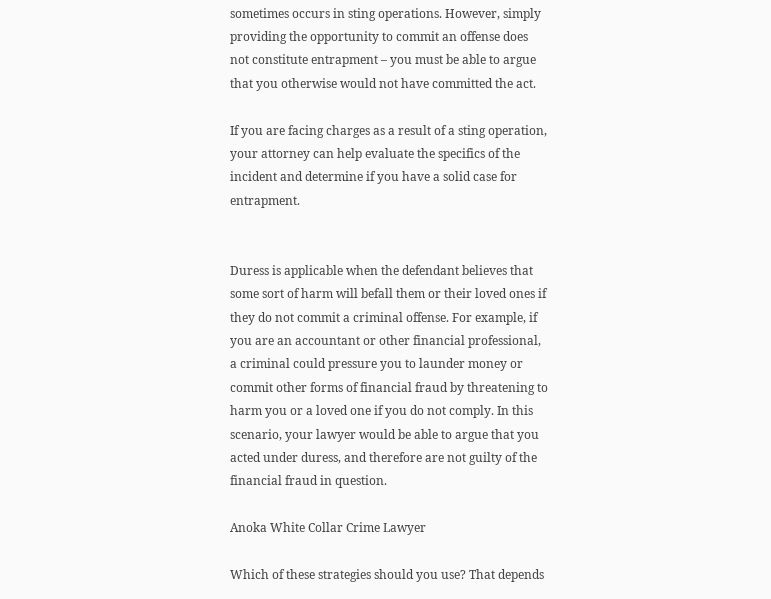sometimes occurs in sting operations. However, simply providing the opportunity to commit an offense does not constitute entrapment – you must be able to argue that you otherwise would not have committed the act.

If you are facing charges as a result of a sting operation, your attorney can help evaluate the specifics of the incident and determine if you have a solid case for entrapment.


Duress is applicable when the defendant believes that some sort of harm will befall them or their loved ones if they do not commit a criminal offense. For example, if you are an accountant or other financial professional, a criminal could pressure you to launder money or commit other forms of financial fraud by threatening to harm you or a loved one if you do not comply. In this scenario, your lawyer would be able to argue that you acted under duress, and therefore are not guilty of the financial fraud in question.

Anoka White Collar Crime Lawyer

Which of these strategies should you use? That depends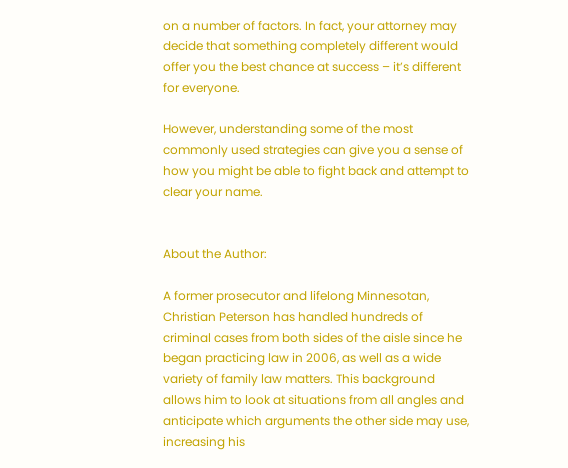on a number of factors. In fact, your attorney may decide that something completely different would offer you the best chance at success – it’s different for everyone.

However, understanding some of the most commonly used strategies can give you a sense of how you might be able to fight back and attempt to clear your name.


About the Author:

A former prosecutor and lifelong Minnesotan, Christian Peterson has handled hundreds of criminal cases from both sides of the aisle since he began practicing law in 2006, as well as a wide variety of family law matters. This background allows him to look at situations from all angles and anticipate which arguments the other side may use, increasing his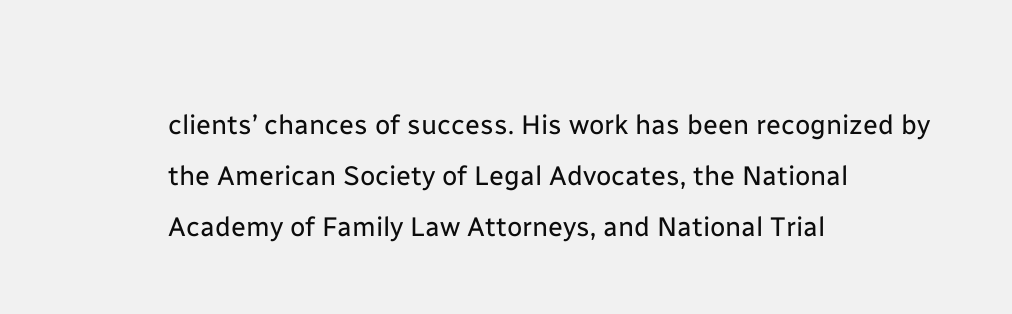clients’ chances of success. His work has been recognized by the American Society of Legal Advocates, the National Academy of Family Law Attorneys, and National Trial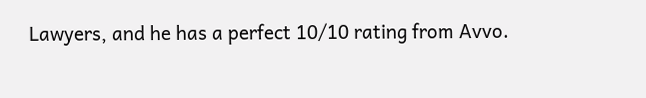Lawyers, and he has a perfect 10/10 rating from Avvo.